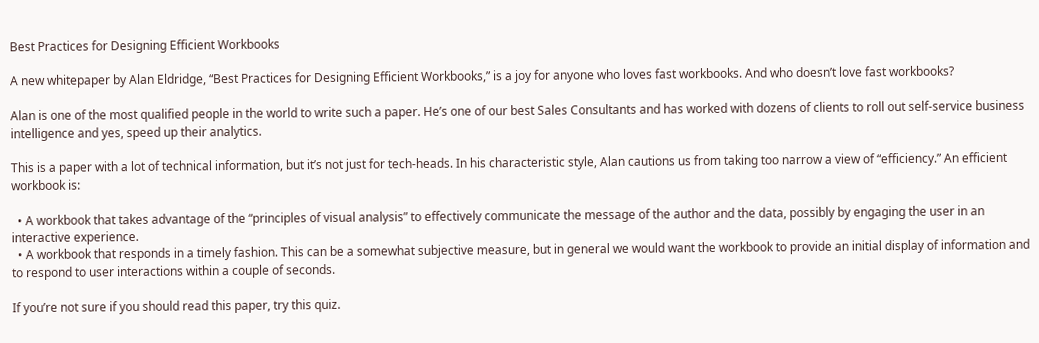Best Practices for Designing Efficient Workbooks

A new whitepaper by Alan Eldridge, “Best Practices for Designing Efficient Workbooks,” is a joy for anyone who loves fast workbooks. And who doesn’t love fast workbooks?

Alan is one of the most qualified people in the world to write such a paper. He’s one of our best Sales Consultants and has worked with dozens of clients to roll out self-service business intelligence and yes, speed up their analytics.

This is a paper with a lot of technical information, but it’s not just for tech-heads. In his characteristic style, Alan cautions us from taking too narrow a view of “efficiency.” An efficient workbook is:

  • A workbook that takes advantage of the “principles of visual analysis” to effectively communicate the message of the author and the data, possibly by engaging the user in an interactive experience.
  • A workbook that responds in a timely fashion. This can be a somewhat subjective measure, but in general we would want the workbook to provide an initial display of information and to respond to user interactions within a couple of seconds.

If you’re not sure if you should read this paper, try this quiz.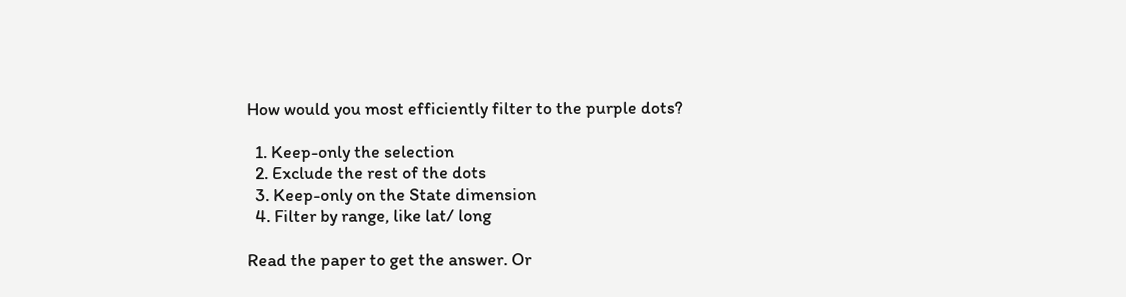How would you most efficiently filter to the purple dots?

  1. Keep-only the selection
  2. Exclude the rest of the dots
  3. Keep-only on the State dimension
  4. Filter by range, like lat/ long

Read the paper to get the answer. Or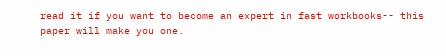read it if you want to become an expert in fast workbooks-- this paper will make you one.